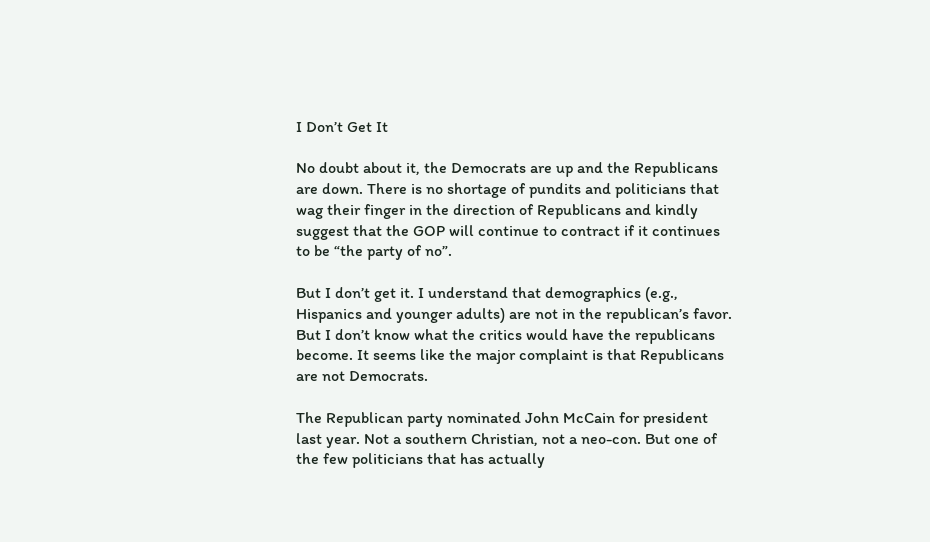I Don’t Get It

No doubt about it, the Democrats are up and the Republicans are down. There is no shortage of pundits and politicians that wag their finger in the direction of Republicans and kindly suggest that the GOP will continue to contract if it continues to be “the party of no”.

But I don’t get it. I understand that demographics (e.g., Hispanics and younger adults) are not in the republican’s favor. But I don’t know what the critics would have the republicans become. It seems like the major complaint is that Republicans are not Democrats.

The Republican party nominated John McCain for president last year. Not a southern Christian, not a neo-con. But one of the few politicians that has actually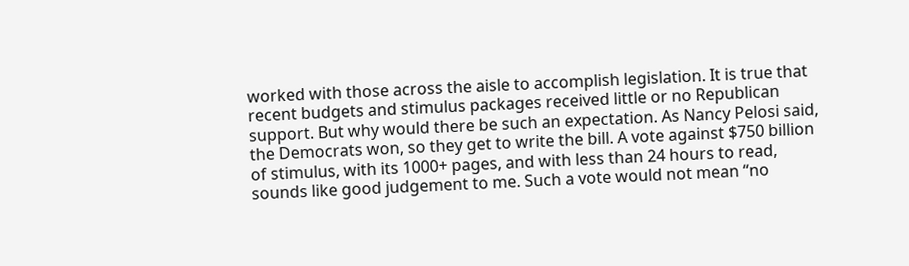worked with those across the aisle to accomplish legislation. It is true that recent budgets and stimulus packages received little or no Republican support. But why would there be such an expectation. As Nancy Pelosi said, the Democrats won, so they get to write the bill. A vote against $750 billion of stimulus, with its 1000+ pages, and with less than 24 hours to read, sounds like good judgement to me. Such a vote would not mean “no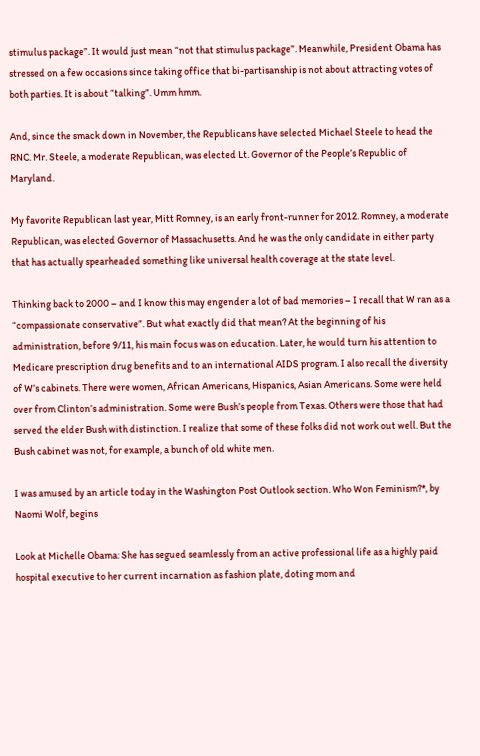stimulus package”. It would just mean “not that stimulus package”. Meanwhile, President Obama has stressed on a few occasions since taking office that bi-partisanship is not about attracting votes of both parties. It is about “talking”. Umm hmm.

And, since the smack down in November, the Republicans have selected Michael Steele to head the RNC. Mr. Steele, a moderate Republican, was elected Lt. Governor of the People’s Republic of Maryland.

My favorite Republican last year, Mitt Romney, is an early front-runner for 2012. Romney, a moderate Republican, was elected Governor of Massachusetts. And he was the only candidate in either party that has actually spearheaded something like universal health coverage at the state level.

Thinking back to 2000 – and I know this may engender a lot of bad memories – I recall that W ran as a “compassionate conservative”. But what exactly did that mean? At the beginning of his administration, before 9/11, his main focus was on education. Later, he would turn his attention to Medicare prescription drug benefits and to an international AIDS program. I also recall the diversity of W’s cabinets. There were women, African Americans, Hispanics, Asian Americans. Some were held over from Clinton’s administration. Some were Bush’s people from Texas. Others were those that had served the elder Bush with distinction. I realize that some of these folks did not work out well. But the Bush cabinet was not, for example, a bunch of old white men.

I was amused by an article today in the Washington Post Outlook section. Who Won Feminism?*, by Naomi Wolf, begins

Look at Michelle Obama: She has segued seamlessly from an active professional life as a highly paid hospital executive to her current incarnation as fashion plate, doting mom and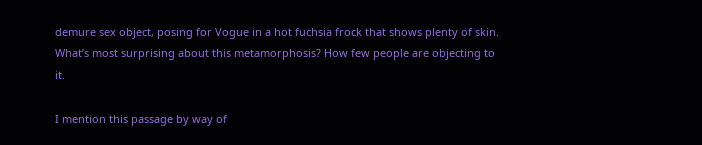demure sex object, posing for Vogue in a hot fuchsia frock that shows plenty of skin. What’s most surprising about this metamorphosis? How few people are objecting to it.

I mention this passage by way of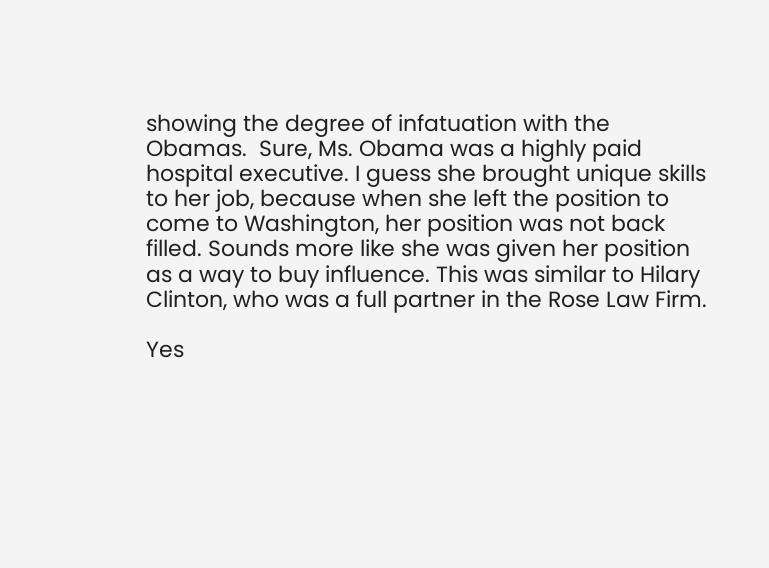showing the degree of infatuation with the Obamas.  Sure, Ms. Obama was a highly paid hospital executive. I guess she brought unique skills to her job, because when she left the position to come to Washington, her position was not back filled. Sounds more like she was given her position as a way to buy influence. This was similar to Hilary Clinton, who was a full partner in the Rose Law Firm.

Yes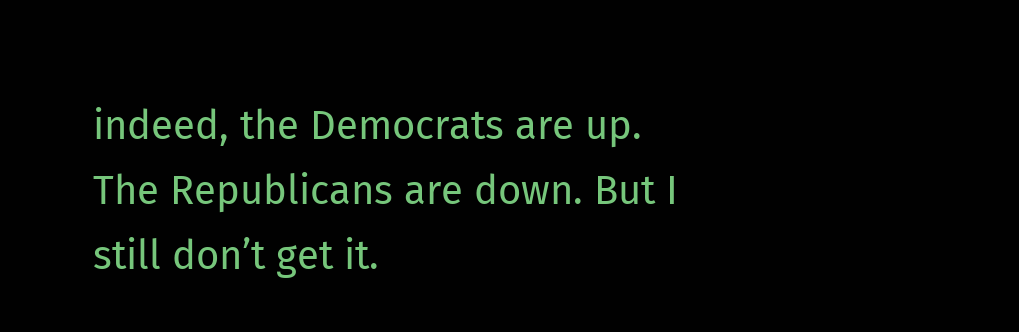indeed, the Democrats are up. The Republicans are down. But I still don’t get it.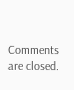Comments are closed.